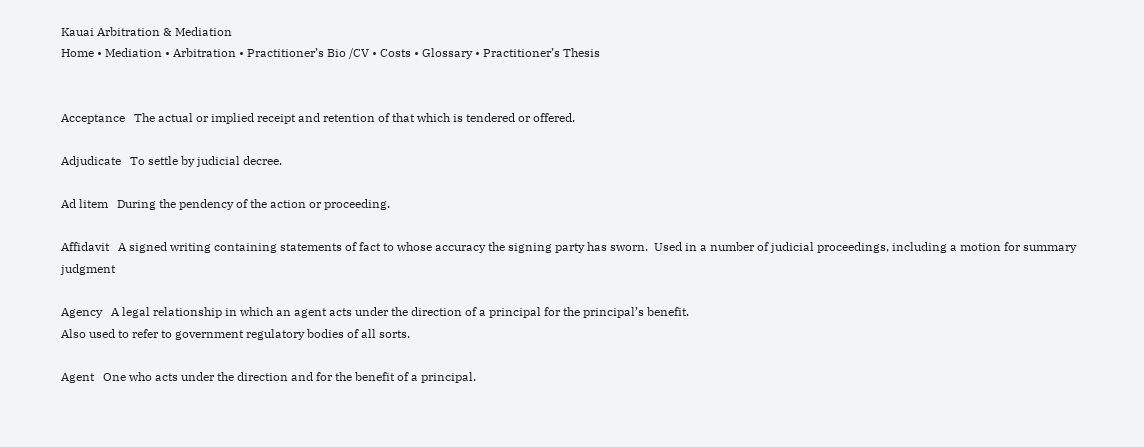Kauai Arbitration & Mediation
Home • Mediation • Arbitration • Practitioner’s Bio /CV • Costs • Glossary • Practitioner’s Thesis


Acceptance   The actual or implied receipt and retention of that which is tendered or offered.

Adjudicate   To settle by judicial decree.

Ad litem   During the pendency of the action or proceeding.

Affidavit   A signed writing containing statements of fact to whose accuracy the signing party has sworn.  Used in a number of judicial proceedings, including a motion for summary judgment

Agency   A legal relationship in which an agent acts under the direction of a principal for the principal’s benefit.
Also used to refer to government regulatory bodies of all sorts.

Agent   One who acts under the direction and for the benefit of a principal.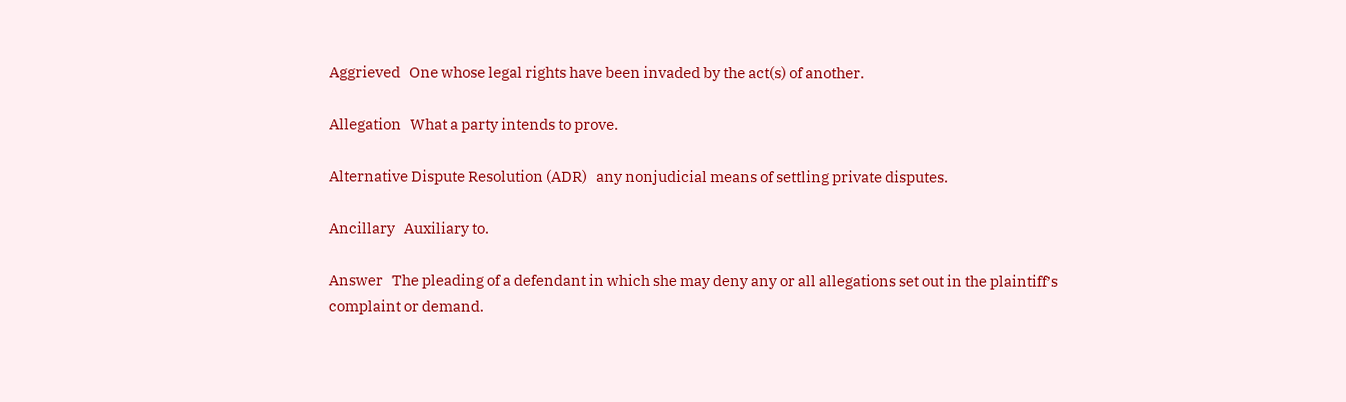Aggrieved   One whose legal rights have been invaded by the act(s) of another.

Allegation   What a party intends to prove.

Alternative Dispute Resolution (ADR)   any nonjudicial means of settling private disputes.

Ancillary   Auxiliary to.

Answer   The pleading of a defendant in which she may deny any or all allegations set out in the plaintiff’s complaint or demand.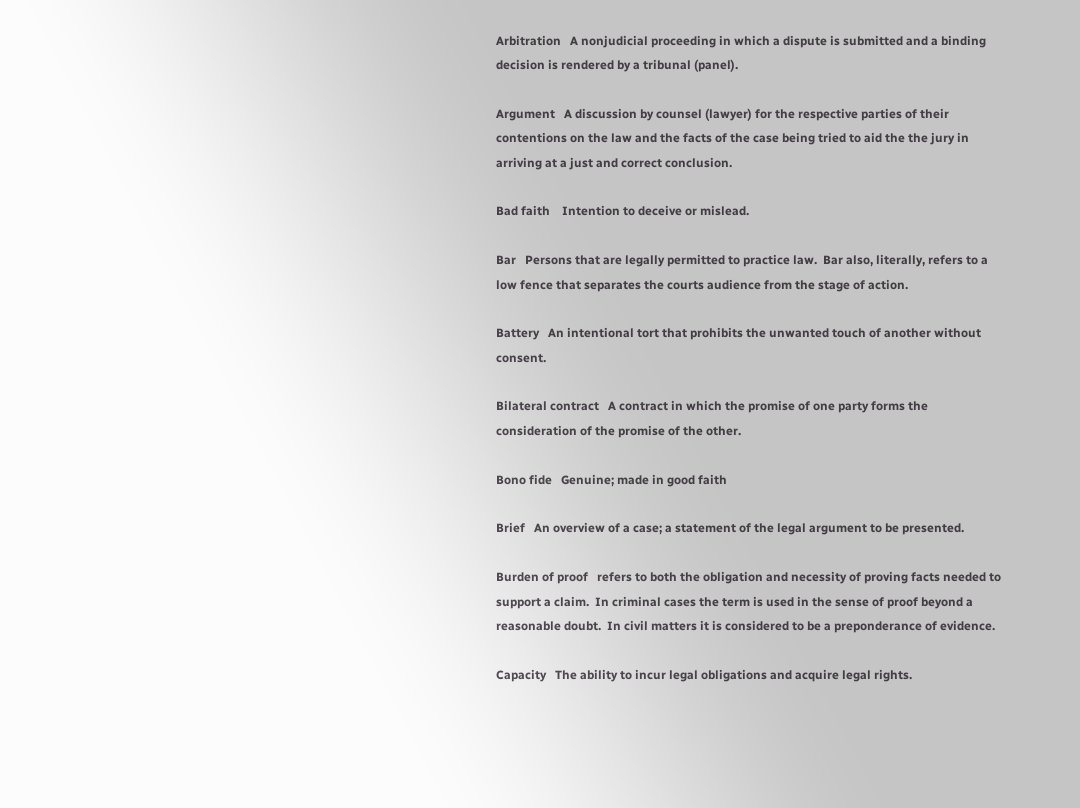Arbitration   A nonjudicial proceeding in which a dispute is submitted and a binding decision is rendered by a tribunal (panel).

Argument   A discussion by counsel (lawyer) for the respective parties of their contentions on the law and the facts of the case being tried to aid the the jury in arriving at a just and correct conclusion.

Bad faith    Intention to deceive or mislead.

Bar   Persons that are legally permitted to practice law.  Bar also, literally, refers to a low fence that separates the courts audience from the stage of action.

Battery   An intentional tort that prohibits the unwanted touch of another without consent.

Bilateral contract   A contract in which the promise of one party forms the consideration of the promise of the other.

Bono fide   Genuine; made in good faith

Brief   An overview of a case; a statement of the legal argument to be presented.

Burden of proof   refers to both the obligation and necessity of proving facts needed to support a claim.  In criminal cases the term is used in the sense of proof beyond a reasonable doubt.  In civil matters it is considered to be a preponderance of evidence.

Capacity   The ability to incur legal obligations and acquire legal rights.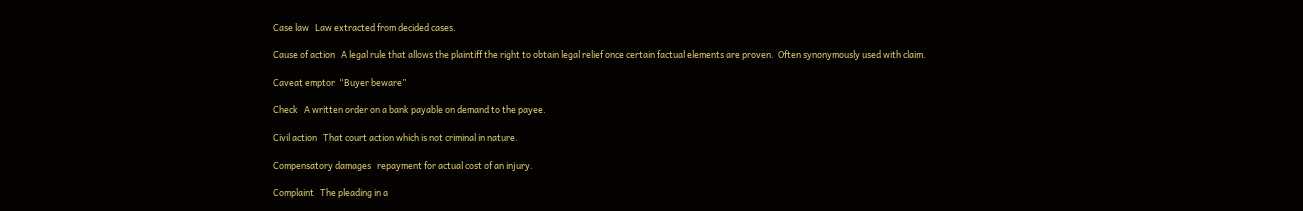Case law   Law extracted from decided cases.

Cause of action   A legal rule that allows the plaintiff the right to obtain legal relief once certain factual elements are proven.  Often synonymously used with claim.

Caveat emptor  “Buyer beware”

Check   A written order on a bank payable on demand to the payee.

Civil action   That court action which is not criminal in nature.

Compensatory damages   repayment for actual cost of an injury.

Complaint   The pleading in a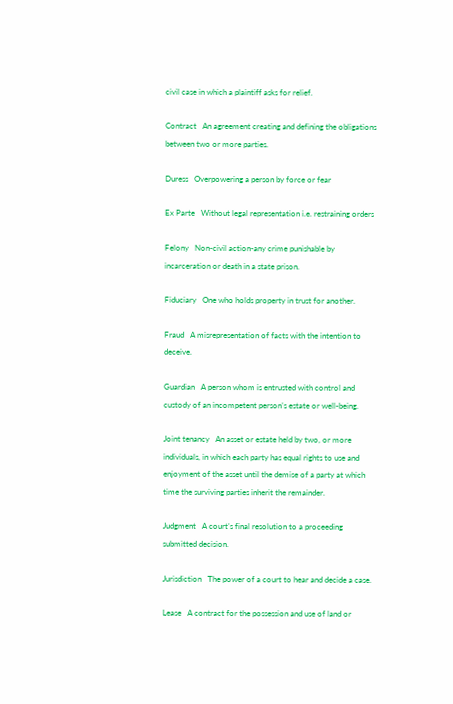civil case in which a plaintiff asks for relief.

Contract   An agreement creating and defining the obligations between two or more parties.

Duress   Overpowering a person by force or fear

Ex Parte   Without legal representation i.e. restraining orders

Felony   Non-civil action-any crime punishable by incarceration or death in a state prison.

Fiduciary   One who holds property in trust for another.

Fraud   A misrepresentation of facts with the intention to deceive.

Guardian   A person whom is entrusted with control and custody of an incompetent person’s estate or well-being.

Joint tenancy   An asset or estate held by two, or more individuals, in which each party has equal rights to use and enjoyment of the asset until the demise of a party at which time the surviving parties inherit the remainder.

Judgment   A court’s final resolution to a proceeding submitted decision.

Jurisdiction   The power of a court to hear and decide a case.

Lease   A contract for the possession and use of land or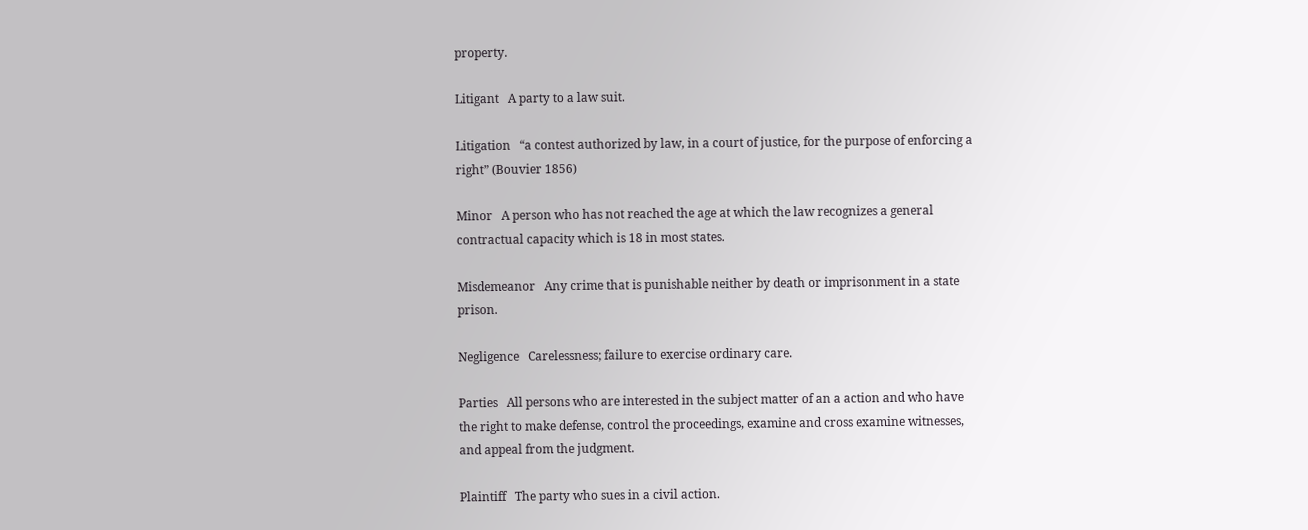property.

Litigant   A party to a law suit.

Litigation   “a contest authorized by law, in a court of justice, for the purpose of enforcing a right” (Bouvier 1856)

Minor   A person who has not reached the age at which the law recognizes a general contractual capacity which is 18 in most states.

Misdemeanor   Any crime that is punishable neither by death or imprisonment in a state prison.

Negligence   Carelessness; failure to exercise ordinary care.

Parties   All persons who are interested in the subject matter of an a action and who have the right to make defense, control the proceedings, examine and cross examine witnesses, and appeal from the judgment.

Plaintiff   The party who sues in a civil action.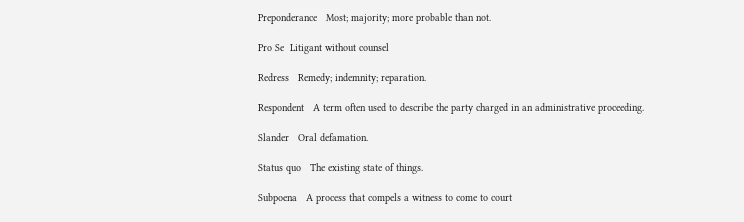Preponderance   Most; majority; more probable than not.

Pro Se  Litigant without counsel

Redress   Remedy; indemnity; reparation.

Respondent   A term often used to describe the party charged in an administrative proceeding.

Slander   Oral defamation.

Status quo   The existing state of things.

Subpoena   A process that compels a witness to come to court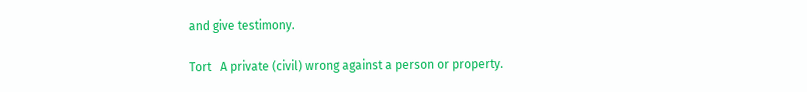and give testimony.

Tort   A private (civil) wrong against a person or property.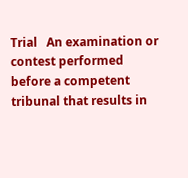Trial   An examination or contest performed before a competent tribunal that results in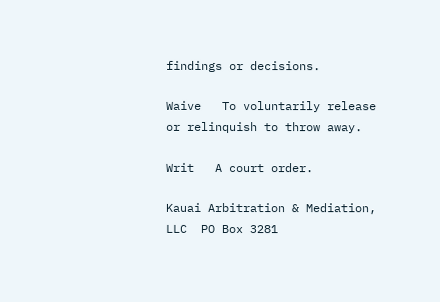findings or decisions.

Waive   To voluntarily release or relinquish to throw away.

Writ   A court order.

Kauai Arbitration & Mediation, LLC  PO Box 3281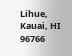Lihue, Kauai, HI 96766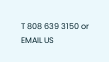T 808 639 3150 or EMAIL US